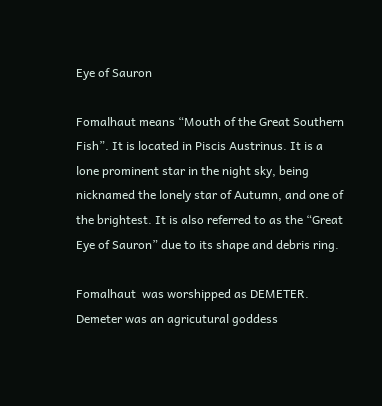Eye of Sauron

Fomalhaut means “Mouth of the Great Southern Fish”. It is located in Piscis Austrinus. It is a lone prominent star in the night sky, being nicknamed the lonely star of Autumn, and one of the brightest. It is also referred to as the “Great Eye of Sauron” due to its shape and debris ring.

Fomalhaut  was worshipped as DEMETER. Demeter was an agricutural goddess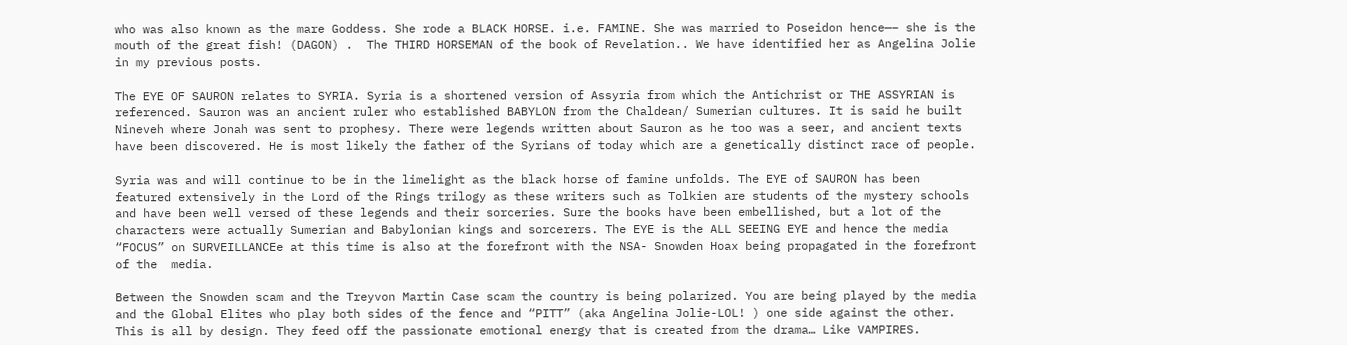who was also known as the mare Goddess. She rode a BLACK HORSE. i.e. FAMINE. She was married to Poseidon hence—– she is the mouth of the great fish! (DAGON) .  The THIRD HORSEMAN of the book of Revelation.. We have identified her as Angelina Jolie in my previous posts.

The EYE OF SAURON relates to SYRIA. Syria is a shortened version of Assyria from which the Antichrist or THE ASSYRIAN is referenced. Sauron was an ancient ruler who established BABYLON from the Chaldean/ Sumerian cultures. It is said he built Nineveh where Jonah was sent to prophesy. There were legends written about Sauron as he too was a seer, and ancient texts have been discovered. He is most likely the father of the Syrians of today which are a genetically distinct race of people.

Syria was and will continue to be in the limelight as the black horse of famine unfolds. The EYE of SAURON has been featured extensively in the Lord of the Rings trilogy as these writers such as Tolkien are students of the mystery schools and have been well versed of these legends and their sorceries. Sure the books have been embellished, but a lot of the characters were actually Sumerian and Babylonian kings and sorcerers. The EYE is the ALL SEEING EYE and hence the media “FOCUS” on SURVEILLANCEe at this time is also at the forefront with the NSA- Snowden Hoax being propagated in the forefront of the  media.

Between the Snowden scam and the Treyvon Martin Case scam the country is being polarized. You are being played by the media and the Global Elites who play both sides of the fence and “PITT” (aka Angelina Jolie-LOL! ) one side against the other.  This is all by design. They feed off the passionate emotional energy that is created from the drama… Like VAMPIRES.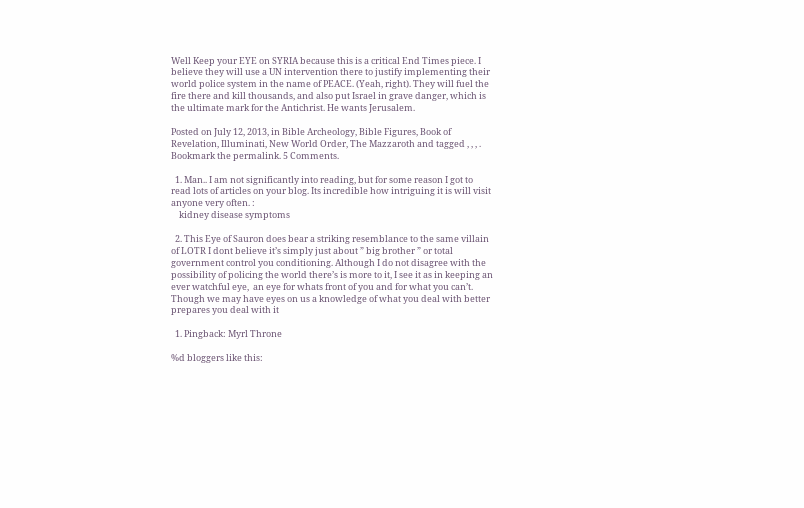Well Keep your EYE on SYRIA because this is a critical End Times piece. I believe they will use a UN intervention there to justify implementing their world police system in the name of PEACE. (Yeah, right). They will fuel the fire there and kill thousands, and also put Israel in grave danger, which is the ultimate mark for the Antichrist. He wants Jerusalem.

Posted on July 12, 2013, in Bible Archeology, Bible Figures, Book of Revelation, Illuminati, New World Order, The Mazzaroth and tagged , , , . Bookmark the permalink. 5 Comments.

  1. Man.. I am not significantly into reading, but for some reason I got to read lots of articles on your blog. Its incredible how intriguing it is will visit anyone very often. :
    kidney disease symptoms

  2. This Eye of Sauron does bear a striking resemblance to the same villain of LOTR I dont believe it’s simply just about ” big brother ” or total government control you conditioning. Although I do not disagree with the possibility of policing the world there’s is more to it, I see it as in keeping an ever watchful eye,  an eye for whats front of you and for what you can’t. Though we may have eyes on us a knowledge of what you deal with better prepares you deal with it

  1. Pingback: Myrl Throne

%d bloggers like this: